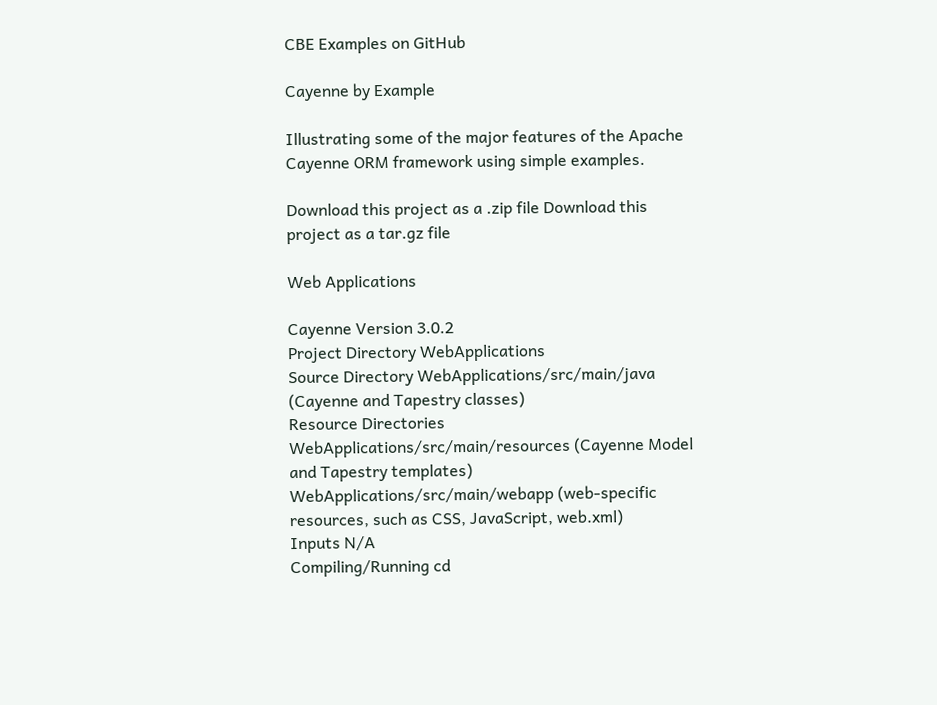CBE Examples on GitHub

Cayenne by Example

Illustrating some of the major features of the Apache Cayenne ORM framework using simple examples.

Download this project as a .zip file Download this project as a tar.gz file

Web Applications

Cayenne Version 3.0.2
Project Directory WebApplications
Source Directory WebApplications/src/main/java (Cayenne and Tapestry classes)
Resource Directories WebApplications/src/main/resources (Cayenne Model and Tapestry templates)
WebApplications/src/main/webapp (web-specific resources, such as CSS, JavaScript, web.xml)
Inputs N/A
Compiling/Running cd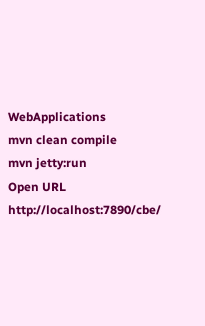WebApplications
mvn clean compile
mvn jetty:run
Open URL http://localhost:7890/cbe/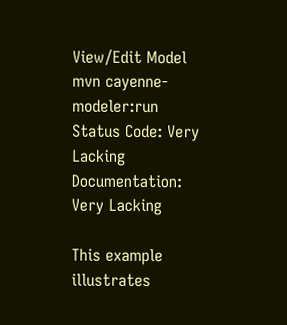View/Edit Model mvn cayenne-modeler:run
Status Code: Very Lacking
Documentation: Very Lacking

This example illustrates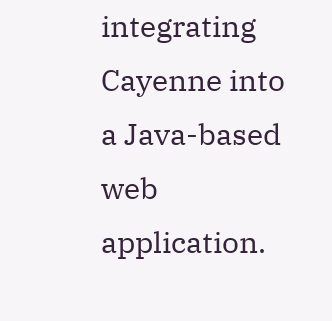integrating Cayenne into a Java-based web application.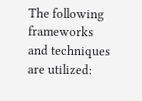The following frameworks and techniques are utilized: